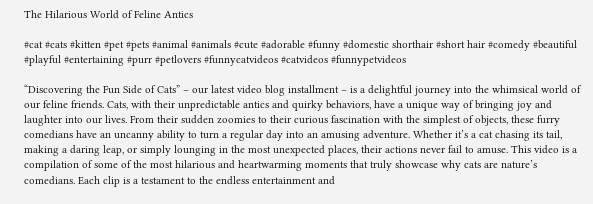The Hilarious World of Feline Antics

#cat #cats #kitten #pet #pets #animal #animals #cute #adorable #funny #domestic shorthair #short hair #comedy #beautiful #playful #entertaining #purr #petlovers #funnycatvideos #catvideos #funnypetvideos

“Discovering the Fun Side of Cats” – our latest video blog installment – is a delightful journey into the whimsical world of our feline friends. Cats, with their unpredictable antics and quirky behaviors, have a unique way of bringing joy and laughter into our lives. From their sudden zoomies to their curious fascination with the simplest of objects, these furry comedians have an uncanny ability to turn a regular day into an amusing adventure. Whether it’s a cat chasing its tail, making a daring leap, or simply lounging in the most unexpected places, their actions never fail to amuse. This video is a compilation of some of the most hilarious and heartwarming moments that truly showcase why cats are nature’s comedians. Each clip is a testament to the endless entertainment and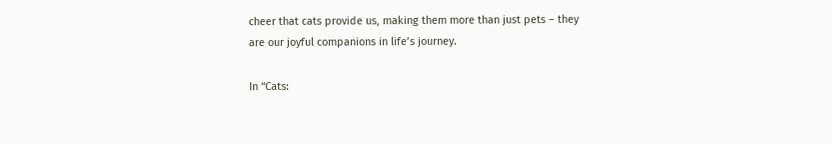cheer that cats provide us, making them more than just pets – they are our joyful companions in life’s journey.

In “Cats: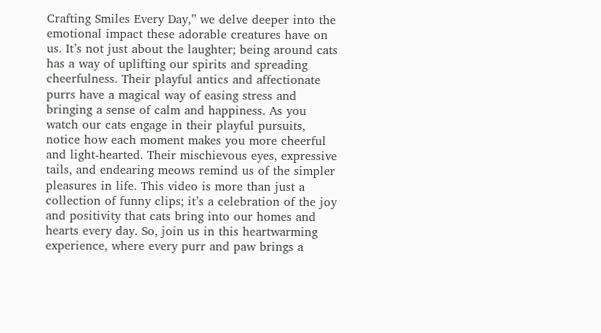Crafting Smiles Every Day,” we delve deeper into the emotional impact these adorable creatures have on us. It’s not just about the laughter; being around cats has a way of uplifting our spirits and spreading cheerfulness. Their playful antics and affectionate purrs have a magical way of easing stress and bringing a sense of calm and happiness. As you watch our cats engage in their playful pursuits, notice how each moment makes you more cheerful and light-hearted. Their mischievous eyes, expressive tails, and endearing meows remind us of the simpler pleasures in life. This video is more than just a collection of funny clips; it’s a celebration of the joy and positivity that cats bring into our homes and hearts every day. So, join us in this heartwarming experience, where every purr and paw brings a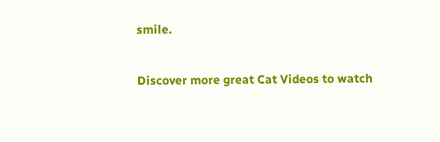smile.

Discover more great Cat Videos to watch